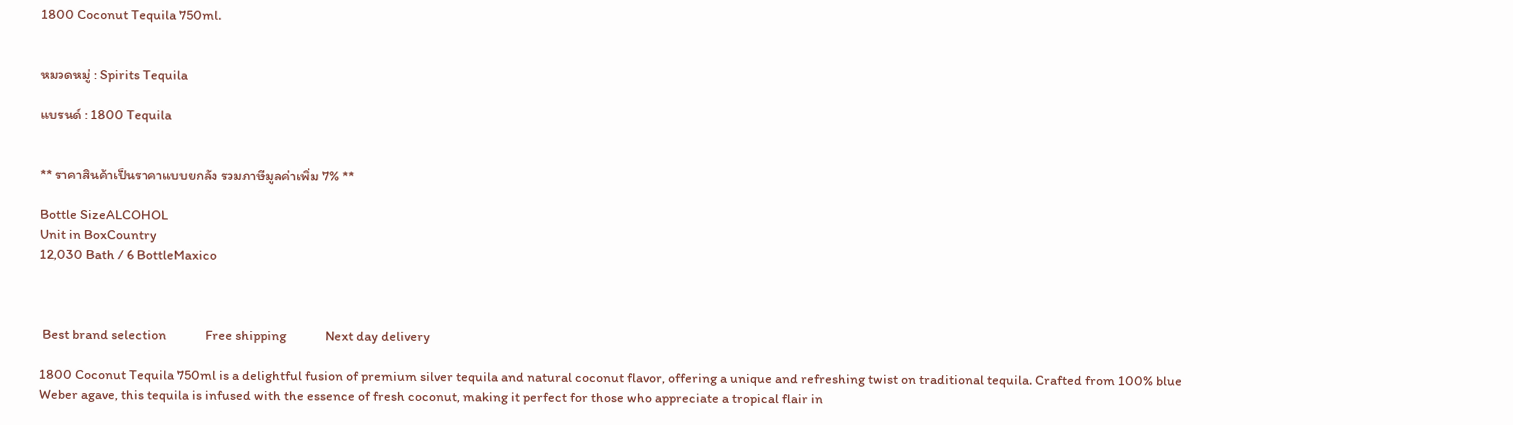1800 Coconut Tequila 750ml.


หมวดหมู่ : Spirits Tequila

แบรนด์ : 1800 Tequila


** ราคาสินค้าเป็นราคาแบบยกลัง รวมภาษีมูลค่าเพิ่ม 7% **

Bottle SizeALCOHOL
Unit in BoxCountry
12,030 Bath / 6 BottleMaxico



 Best brand selection             Free shipping             Next day delivery

1800 Coconut Tequila 750ml is a delightful fusion of premium silver tequila and natural coconut flavor, offering a unique and refreshing twist on traditional tequila. Crafted from 100% blue Weber agave, this tequila is infused with the essence of fresh coconut, making it perfect for those who appreciate a tropical flair in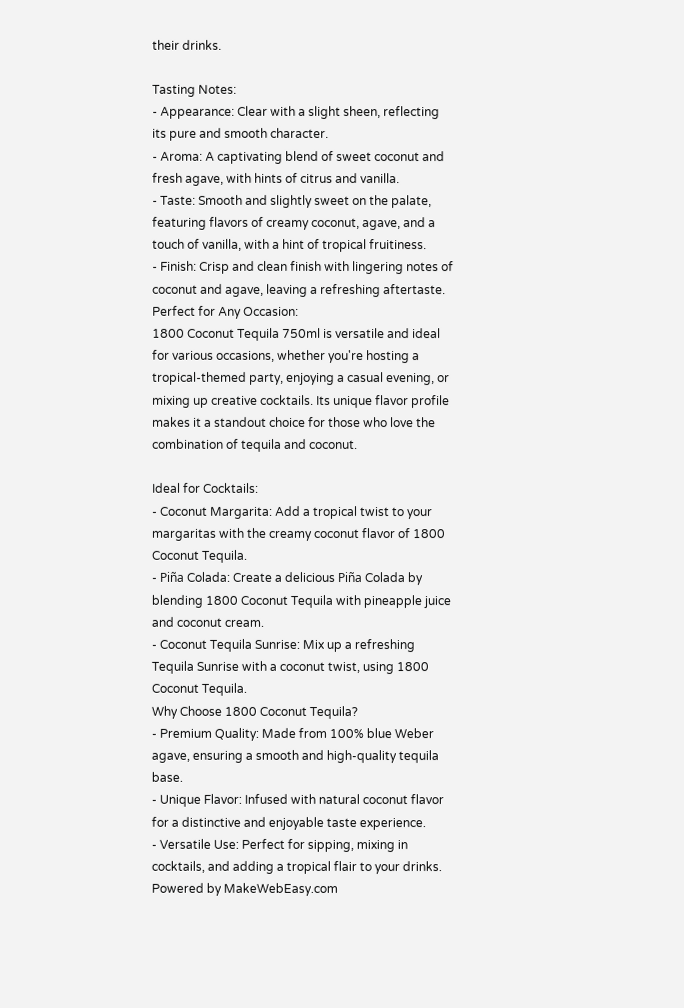their drinks.

Tasting Notes:
- Appearance: Clear with a slight sheen, reflecting its pure and smooth character.
- Aroma: A captivating blend of sweet coconut and fresh agave, with hints of citrus and vanilla.
- Taste: Smooth and slightly sweet on the palate, featuring flavors of creamy coconut, agave, and a touch of vanilla, with a hint of tropical fruitiness.
- Finish: Crisp and clean finish with lingering notes of coconut and agave, leaving a refreshing aftertaste.
Perfect for Any Occasion:
1800 Coconut Tequila 750ml is versatile and ideal for various occasions, whether you're hosting a tropical-themed party, enjoying a casual evening, or mixing up creative cocktails. Its unique flavor profile makes it a standout choice for those who love the combination of tequila and coconut.

Ideal for Cocktails:
- Coconut Margarita: Add a tropical twist to your margaritas with the creamy coconut flavor of 1800 Coconut Tequila.
- Piña Colada: Create a delicious Piña Colada by blending 1800 Coconut Tequila with pineapple juice and coconut cream.
- Coconut Tequila Sunrise: Mix up a refreshing Tequila Sunrise with a coconut twist, using 1800 Coconut Tequila.
Why Choose 1800 Coconut Tequila?
- Premium Quality: Made from 100% blue Weber agave, ensuring a smooth and high-quality tequila base.
- Unique Flavor: Infused with natural coconut flavor for a distinctive and enjoyable taste experience.
- Versatile Use: Perfect for sipping, mixing in cocktails, and adding a tropical flair to your drinks.
Powered by MakeWebEasy.com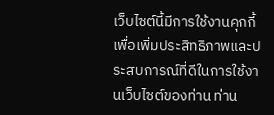เว็บไซต์นี้มีการใช้งานคุกกี้ เพื่อเพิ่มประสิทธิภาพและประสบการณ์ที่ดีในการใช้งานเว็บไซต์ของท่าน ท่าน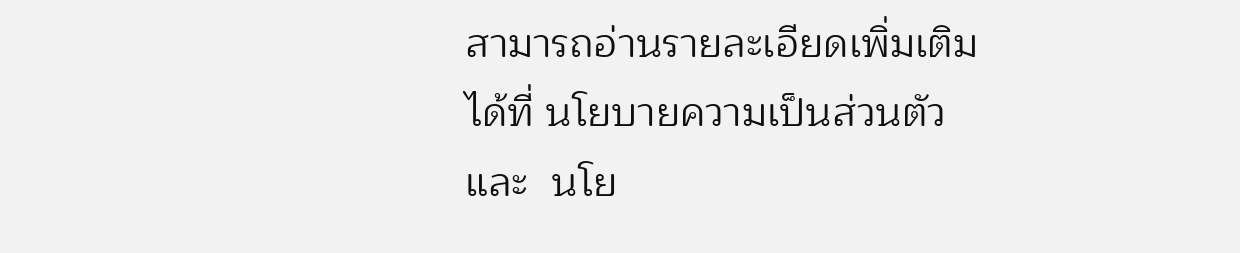สามารถอ่านรายละเอียดเพิ่มเติมได้ที่ นโยบายความเป็นส่วนตัว  และ  นโย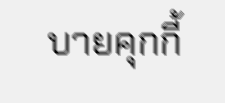บายคุกกี้